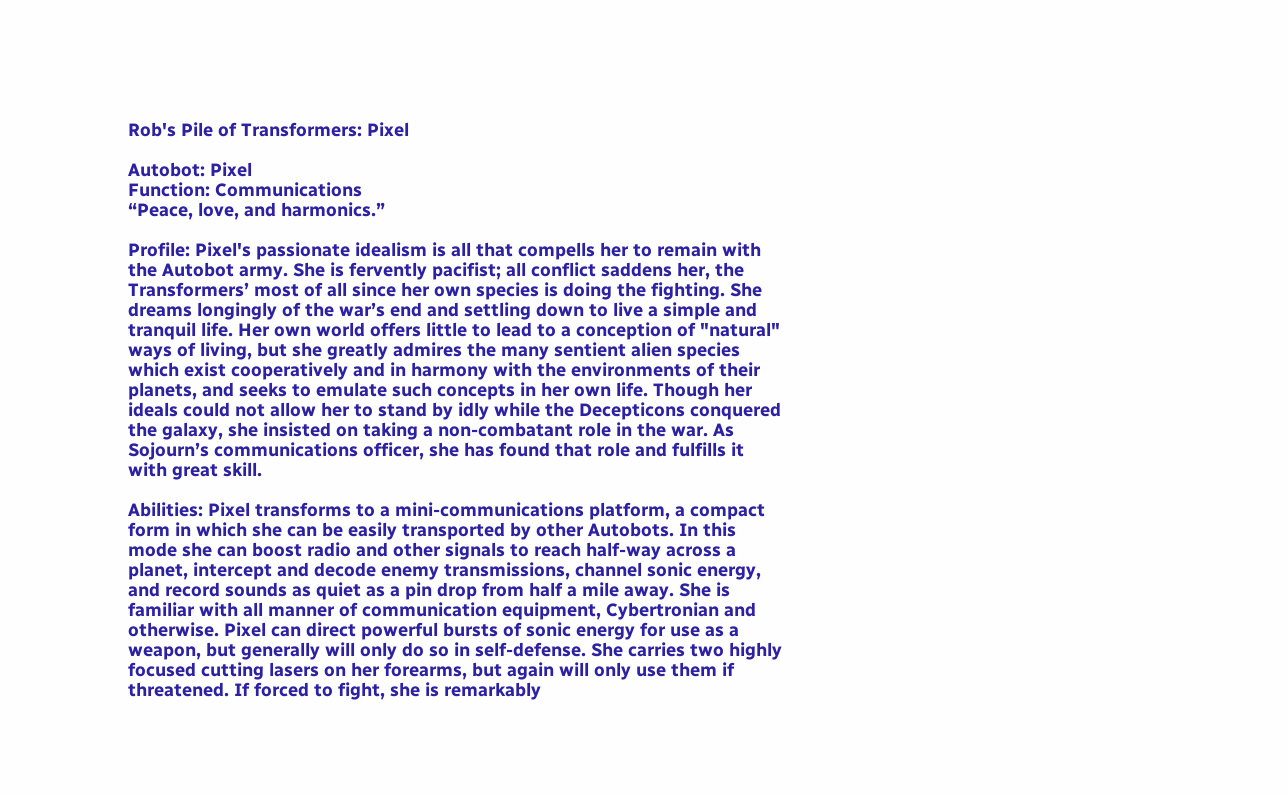Rob's Pile of Transformers: Pixel

Autobot: Pixel
Function: Communications
“Peace, love, and harmonics.”

Profile: Pixel's passionate idealism is all that compells her to remain with the Autobot army. She is fervently pacifist; all conflict saddens her, the Transformers’ most of all since her own species is doing the fighting. She dreams longingly of the war’s end and settling down to live a simple and tranquil life. Her own world offers little to lead to a conception of "natural" ways of living, but she greatly admires the many sentient alien species which exist cooperatively and in harmony with the environments of their planets, and seeks to emulate such concepts in her own life. Though her ideals could not allow her to stand by idly while the Decepticons conquered the galaxy, she insisted on taking a non-combatant role in the war. As Sojourn’s communications officer, she has found that role and fulfills it with great skill.

Abilities: Pixel transforms to a mini-communications platform, a compact form in which she can be easily transported by other Autobots. In this mode she can boost radio and other signals to reach half-way across a planet, intercept and decode enemy transmissions, channel sonic energy, and record sounds as quiet as a pin drop from half a mile away. She is familiar with all manner of communication equipment, Cybertronian and otherwise. Pixel can direct powerful bursts of sonic energy for use as a weapon, but generally will only do so in self-defense. She carries two highly focused cutting lasers on her forearms, but again will only use them if threatened. If forced to fight, she is remarkably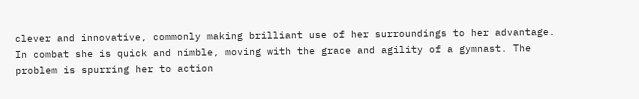clever and innovative, commonly making brilliant use of her surroundings to her advantage. In combat she is quick and nimble, moving with the grace and agility of a gymnast. The problem is spurring her to action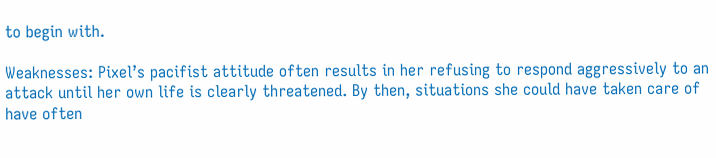to begin with.

Weaknesses: Pixel’s pacifist attitude often results in her refusing to respond aggressively to an attack until her own life is clearly threatened. By then, situations she could have taken care of have often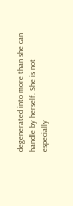degenerated into more than she can handle by herself. She is not especially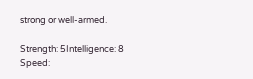strong or well-armed.

Strength: 5Intelligence: 8
Speed: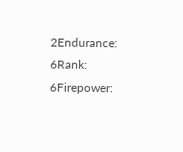2Endurance: 6Rank: 6Firepower: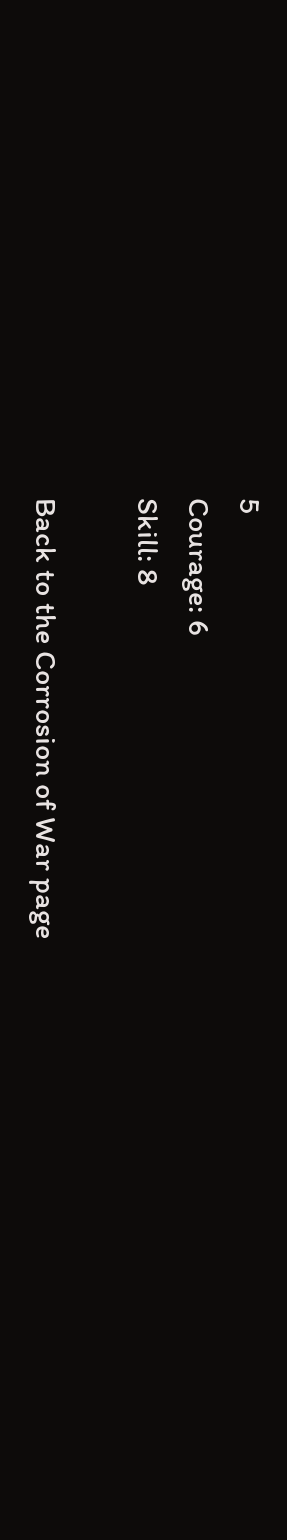5
Courage: 6
Skill: 8

Back to the Corrosion of War page